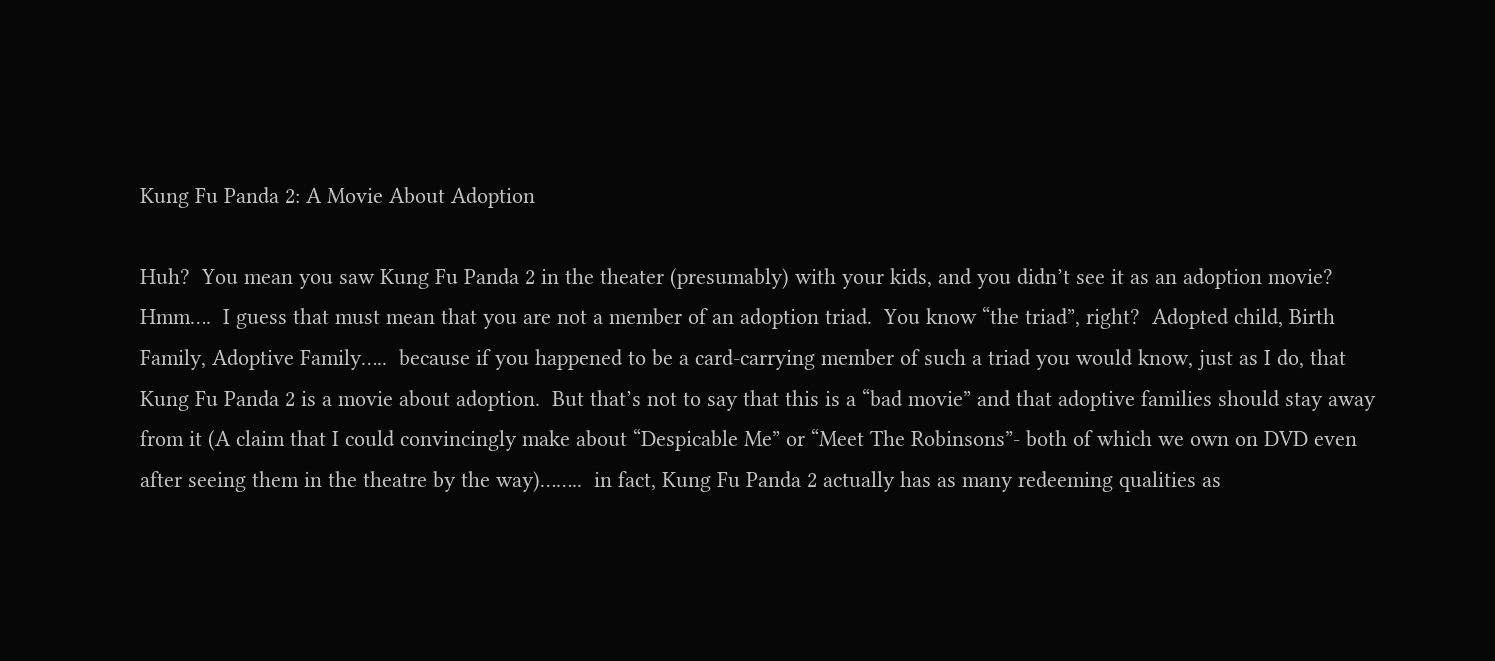Kung Fu Panda 2: A Movie About Adoption

Huh?  You mean you saw Kung Fu Panda 2 in the theater (presumably) with your kids, and you didn’t see it as an adoption movie?  Hmm….  I guess that must mean that you are not a member of an adoption triad.  You know “the triad”, right?  Adopted child, Birth Family, Adoptive Family…..  because if you happened to be a card-carrying member of such a triad you would know, just as I do, that Kung Fu Panda 2 is a movie about adoption.  But that’s not to say that this is a “bad movie” and that adoptive families should stay away from it (A claim that I could convincingly make about “Despicable Me” or “Meet The Robinsons”- both of which we own on DVD even after seeing them in the theatre by the way)……..  in fact, Kung Fu Panda 2 actually has as many redeeming qualities as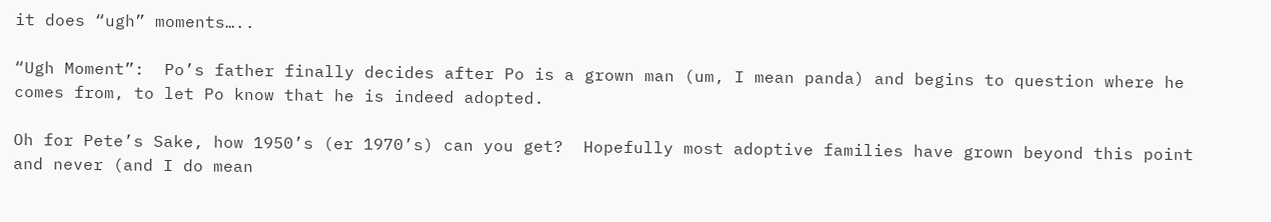it does “ugh” moments…..

“Ugh Moment”:  Po’s father finally decides after Po is a grown man (um, I mean panda) and begins to question where he comes from, to let Po know that he is indeed adopted.

Oh for Pete’s Sake, how 1950’s (er 1970’s) can you get?  Hopefully most adoptive families have grown beyond this point and never (and I do mean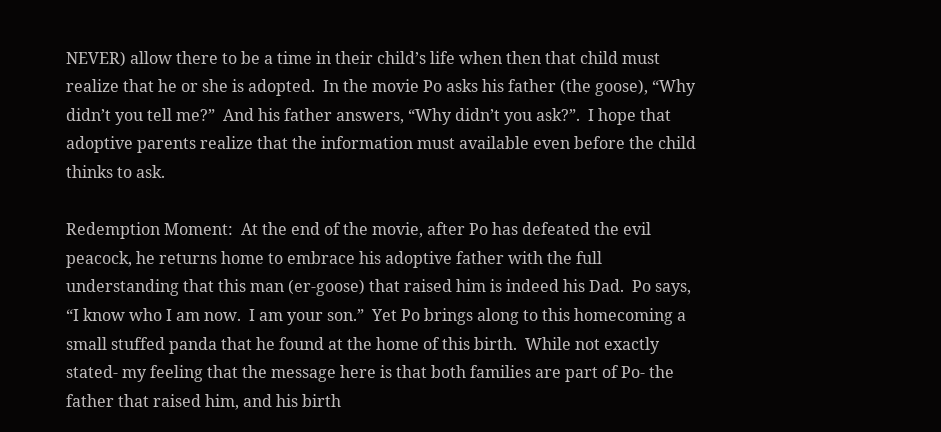NEVER) allow there to be a time in their child’s life when then that child must realize that he or she is adopted.  In the movie Po asks his father (the goose), “Why didn’t you tell me?”  And his father answers, “Why didn’t you ask?”.  I hope that adoptive parents realize that the information must available even before the child thinks to ask.

Redemption Moment:  At the end of the movie, after Po has defeated the evil peacock, he returns home to embrace his adoptive father with the full understanding that this man (er-goose) that raised him is indeed his Dad.  Po says, “I know who I am now.  I am your son.”  Yet Po brings along to this homecoming a small stuffed panda that he found at the home of this birth.  While not exactly stated- my feeling that the message here is that both families are part of Po- the father that raised him, and his birth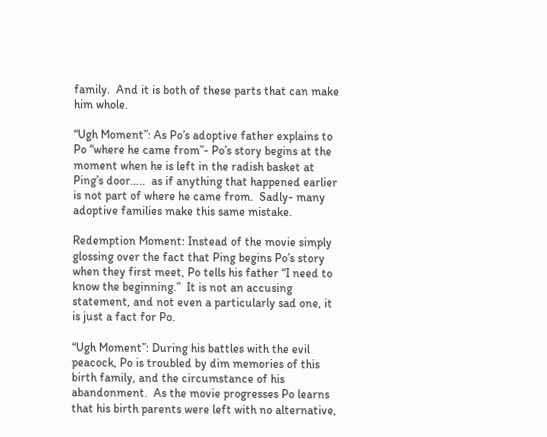family.  And it is both of these parts that can make him whole.

“Ugh Moment”: As Po’s adoptive father explains to Po “where he came from”- Po’s story begins at the moment when he is left in the radish basket at Ping’s door…..  as if anything that happened earlier is not part of where he came from.  Sadly- many adoptive families make this same mistake.

Redemption Moment: Instead of the movie simply glossing over the fact that Ping begins Po’s story when they first meet, Po tells his father “I need to know the beginning.”  It is not an accusing statement, and not even a particularly sad one, it is just a fact for Po.

“Ugh Moment”: During his battles with the evil peacock, Po is troubled by dim memories of this birth family, and the circumstance of his abandonment.  As the movie progresses Po learns that his birth parents were left with no alternative,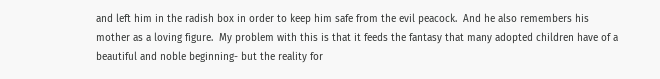and left him in the radish box in order to keep him safe from the evil peacock.  And he also remembers his mother as a loving figure.  My problem with this is that it feeds the fantasy that many adopted children have of a beautiful and noble beginning- but the reality for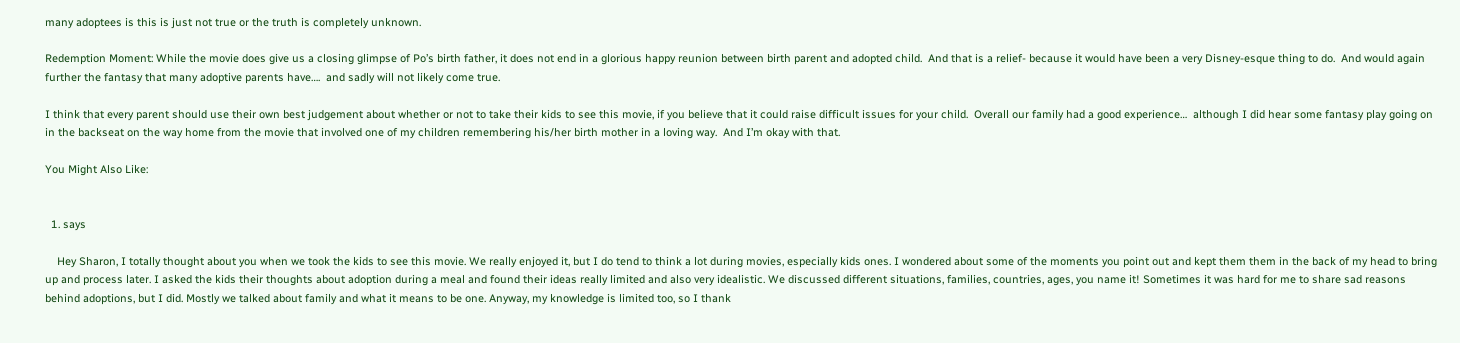many adoptees is this is just not true or the truth is completely unknown.

Redemption Moment: While the movie does give us a closing glimpse of Po’s birth father, it does not end in a glorious happy reunion between birth parent and adopted child.  And that is a relief- because it would have been a very Disney-esque thing to do.  And would again further the fantasy that many adoptive parents have….  and sadly will not likely come true.

I think that every parent should use their own best judgement about whether or not to take their kids to see this movie, if you believe that it could raise difficult issues for your child.  Overall our family had a good experience…  although I did hear some fantasy play going on in the backseat on the way home from the movie that involved one of my children remembering his/her birth mother in a loving way.  And I’m okay with that.

You Might Also Like:


  1. says

    Hey Sharon, I totally thought about you when we took the kids to see this movie. We really enjoyed it, but I do tend to think a lot during movies, especially kids ones. I wondered about some of the moments you point out and kept them them in the back of my head to bring up and process later. I asked the kids their thoughts about adoption during a meal and found their ideas really limited and also very idealistic. We discussed different situations, families, countries, ages, you name it! Sometimes it was hard for me to share sad reasons behind adoptions, but I did. Mostly we talked about family and what it means to be one. Anyway, my knowledge is limited too, so I thank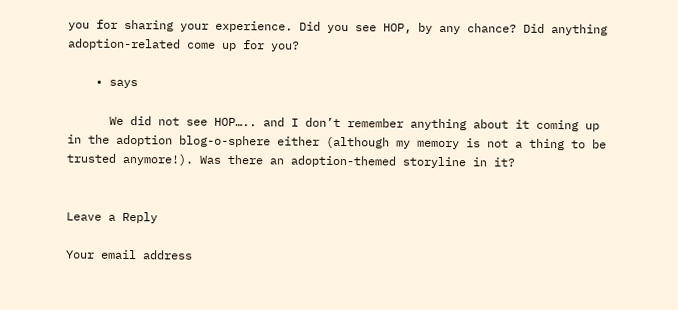you for sharing your experience. Did you see HOP, by any chance? Did anything adoption-related come up for you?

    • says

      We did not see HOP….. and I don’t remember anything about it coming up in the adoption blog-o-sphere either (although my memory is not a thing to be trusted anymore!). Was there an adoption-themed storyline in it?


Leave a Reply

Your email address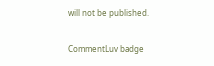will not be published.

CommentLuv badge